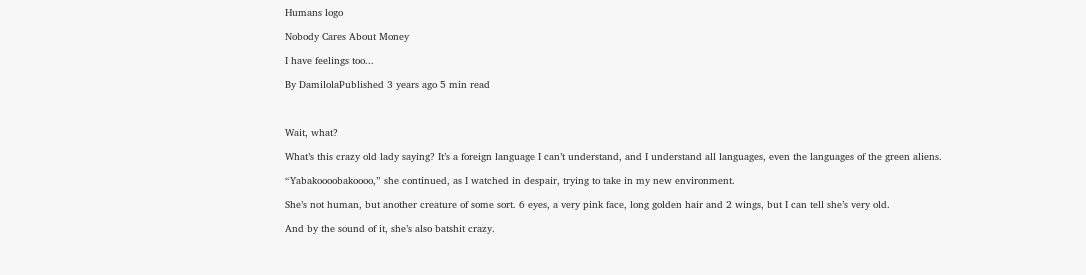Humans logo

Nobody Cares About Money

I have feelings too...

By DamilolaPublished 3 years ago 5 min read



Wait, what?

What’s this crazy old lady saying? It’s a foreign language I can’t understand, and I understand all languages, even the languages of the green aliens.

“Yabakoooobakoooo,” she continued, as I watched in despair, trying to take in my new environment.

She’s not human, but another creature of some sort. 6 eyes, a very pink face, long golden hair and 2 wings, but I can tell she’s very old.

And by the sound of it, she’s also batshit crazy.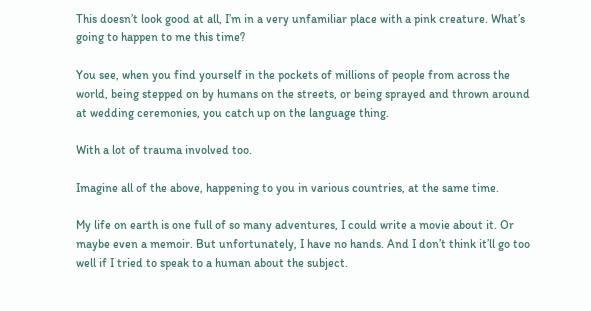This doesn’t look good at all, I’m in a very unfamiliar place with a pink creature. What’s going to happen to me this time?

You see, when you find yourself in the pockets of millions of people from across the world, being stepped on by humans on the streets, or being sprayed and thrown around at wedding ceremonies, you catch up on the language thing.

With a lot of trauma involved too.

Imagine all of the above, happening to you in various countries, at the same time.

My life on earth is one full of so many adventures, I could write a movie about it. Or maybe even a memoir. But unfortunately, I have no hands. And I don’t think it’ll go too well if I tried to speak to a human about the subject.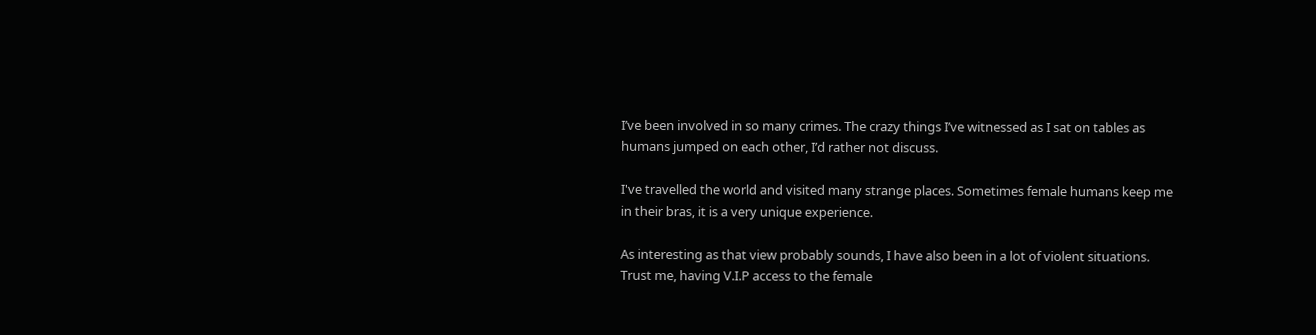I’ve been involved in so many crimes. The crazy things I’ve witnessed as I sat on tables as humans jumped on each other, I’d rather not discuss.

I've travelled the world and visited many strange places. Sometimes female humans keep me in their bras, it is a very unique experience.

As interesting as that view probably sounds, I have also been in a lot of violent situations. Trust me, having V.I.P access to the female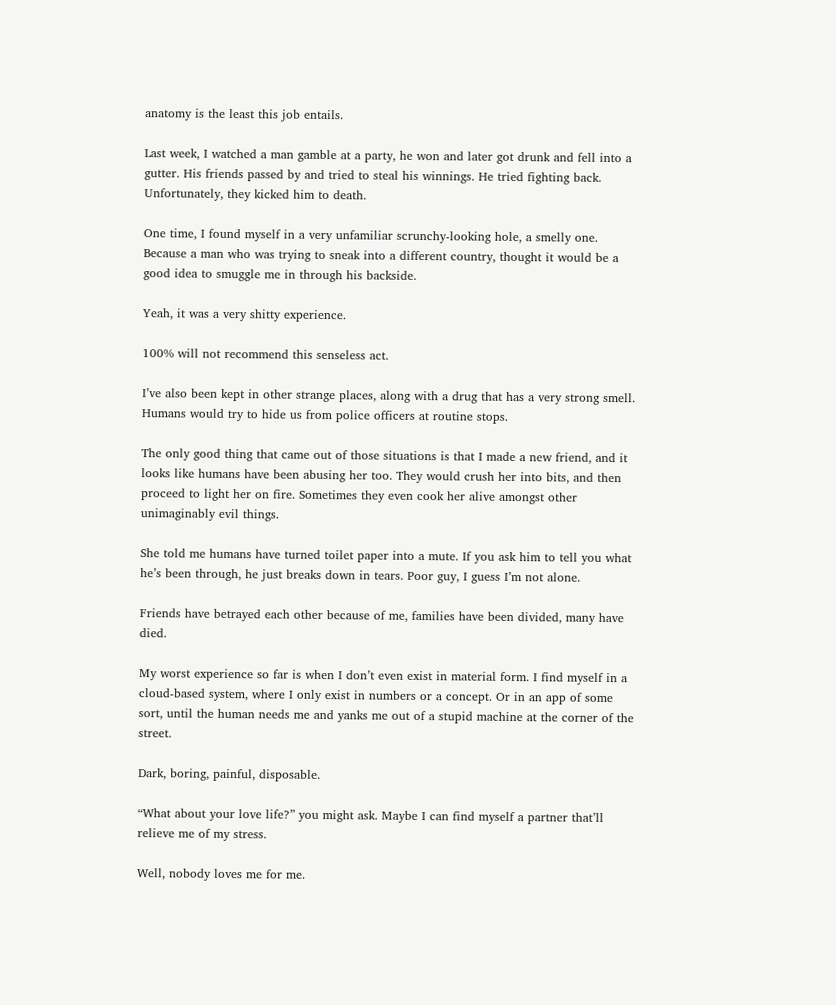anatomy is the least this job entails.

Last week, I watched a man gamble at a party, he won and later got drunk and fell into a gutter. His friends passed by and tried to steal his winnings. He tried fighting back. Unfortunately, they kicked him to death.

One time, I found myself in a very unfamiliar scrunchy-looking hole, a smelly one. Because a man who was trying to sneak into a different country, thought it would be a good idea to smuggle me in through his backside.

Yeah, it was a very shitty experience.

100% will not recommend this senseless act.

I’ve also been kept in other strange places, along with a drug that has a very strong smell. Humans would try to hide us from police officers at routine stops.

The only good thing that came out of those situations is that I made a new friend, and it looks like humans have been abusing her too. They would crush her into bits, and then proceed to light her on fire. Sometimes they even cook her alive amongst other unimaginably evil things.

She told me humans have turned toilet paper into a mute. If you ask him to tell you what he’s been through, he just breaks down in tears. Poor guy, I guess I’m not alone.

Friends have betrayed each other because of me, families have been divided, many have died.

My worst experience so far is when I don’t even exist in material form. I find myself in a cloud-based system, where I only exist in numbers or a concept. Or in an app of some sort, until the human needs me and yanks me out of a stupid machine at the corner of the street.

Dark, boring, painful, disposable.

“What about your love life?” you might ask. Maybe I can find myself a partner that’ll relieve me of my stress.

Well, nobody loves me for me.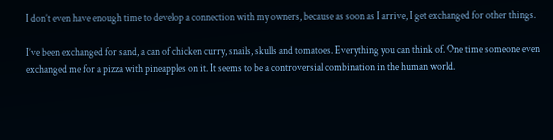I don’t even have enough time to develop a connection with my owners, because as soon as I arrive, I get exchanged for other things.

I’ve been exchanged for sand, a can of chicken curry, snails, skulls and tomatoes. Everything you can think of. One time someone even exchanged me for a pizza with pineapples on it. It seems to be a controversial combination in the human world.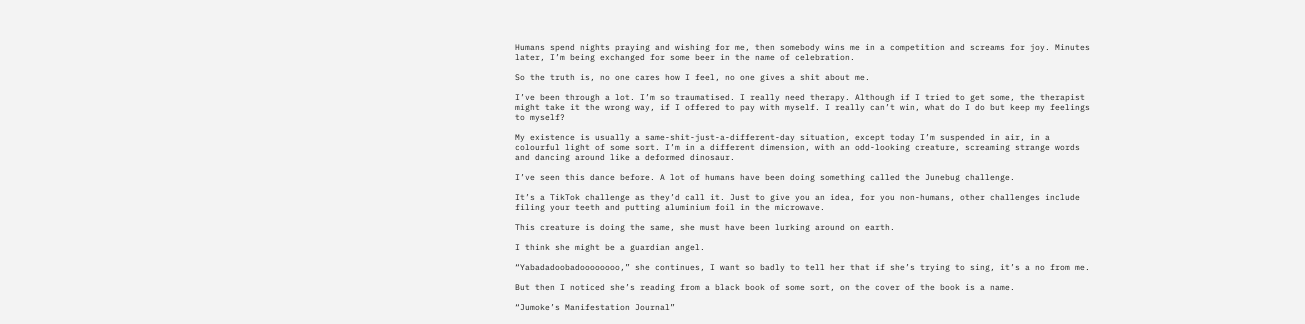Humans spend nights praying and wishing for me, then somebody wins me in a competition and screams for joy. Minutes later, I’m being exchanged for some beer in the name of celebration.

So the truth is, no one cares how I feel, no one gives a shit about me.

I’ve been through a lot. I’m so traumatised. I really need therapy. Although if I tried to get some, the therapist might take it the wrong way, if I offered to pay with myself. I really can’t win, what do I do but keep my feelings to myself?

My existence is usually a same-shit-just-a-different-day situation, except today I’m suspended in air, in a colourful light of some sort. I’m in a different dimension, with an odd-looking creature, screaming strange words and dancing around like a deformed dinosaur.

I’ve seen this dance before. A lot of humans have been doing something called the Junebug challenge.

It’s a TikTok challenge as they’d call it. Just to give you an idea, for you non-humans, other challenges include filing your teeth and putting aluminium foil in the microwave.

This creature is doing the same, she must have been lurking around on earth.

I think she might be a guardian angel.

“Yabadadoobadoooooooo,” she continues, I want so badly to tell her that if she’s trying to sing, it’s a no from me.

But then I noticed she’s reading from a black book of some sort, on the cover of the book is a name.

“Jumoke’s Manifestation Journal”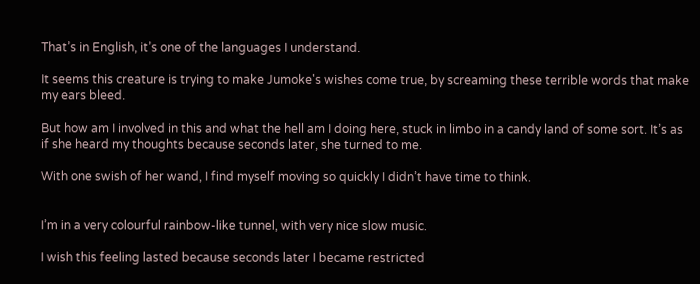That’s in English, it’s one of the languages I understand.

It seems this creature is trying to make Jumoke's wishes come true, by screaming these terrible words that make my ears bleed.

But how am I involved in this and what the hell am I doing here, stuck in limbo in a candy land of some sort. It’s as if she heard my thoughts because seconds later, she turned to me.

With one swish of her wand, I find myself moving so quickly I didn’t have time to think.


I’m in a very colourful rainbow-like tunnel, with very nice slow music.

I wish this feeling lasted because seconds later I became restricted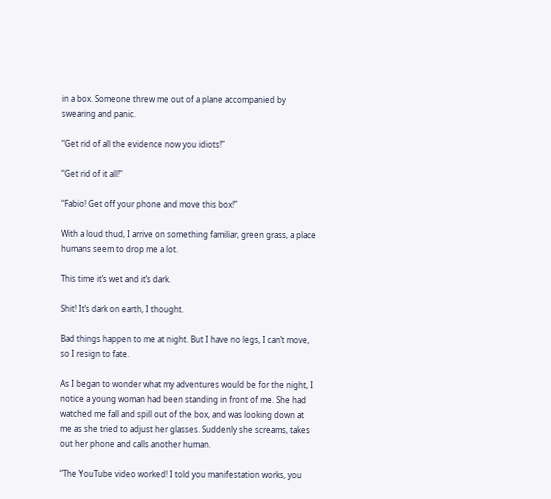in a box. Someone threw me out of a plane accompanied by swearing and panic.

“Get rid of all the evidence now you idiots!”

“Get rid of it all!”

“Fabio! Get off your phone and move this box!”

With a loud thud, I arrive on something familiar, green grass, a place humans seem to drop me a lot.

This time it’s wet and it’s dark.

Shit! It’s dark on earth, I thought.

Bad things happen to me at night. But I have no legs, I can’t move, so I resign to fate.

As I began to wonder what my adventures would be for the night, I notice a young woman had been standing in front of me. She had watched me fall and spill out of the box, and was looking down at me as she tried to adjust her glasses. Suddenly she screams, takes out her phone and calls another human.

“The YouTube video worked! I told you manifestation works, you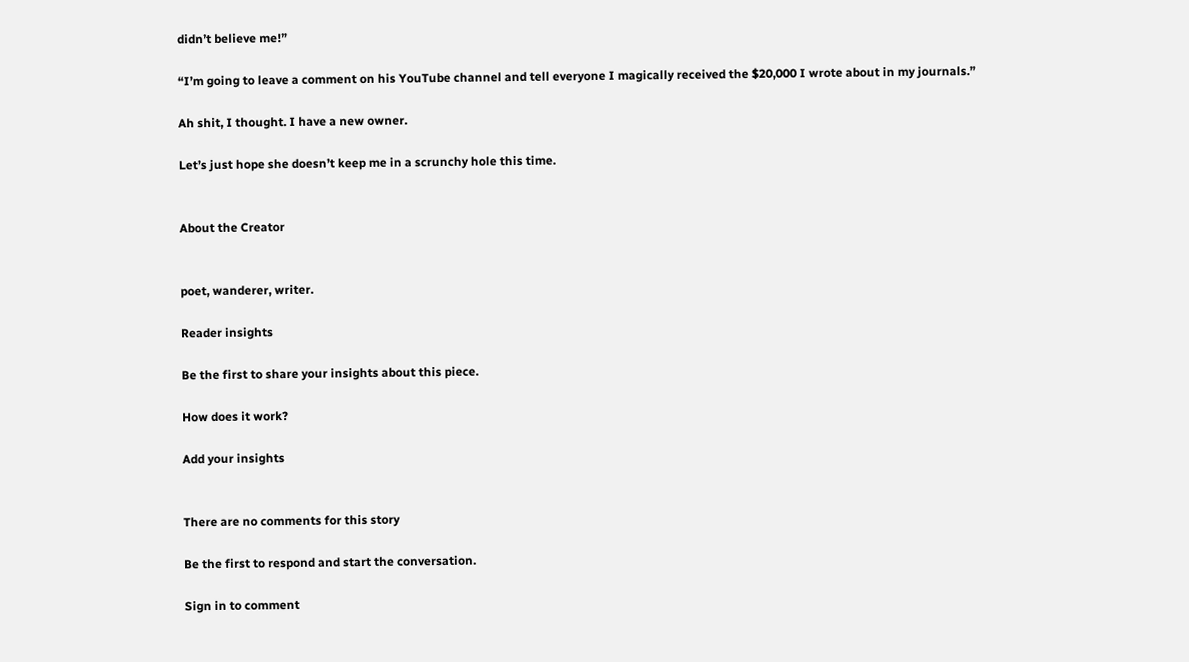didn’t believe me!”

“I’m going to leave a comment on his YouTube channel and tell everyone I magically received the $20,000 I wrote about in my journals.”

Ah shit, I thought. I have a new owner.

Let’s just hope she doesn’t keep me in a scrunchy hole this time.


About the Creator


poet, wanderer, writer.

Reader insights

Be the first to share your insights about this piece.

How does it work?

Add your insights


There are no comments for this story

Be the first to respond and start the conversation.

Sign in to comment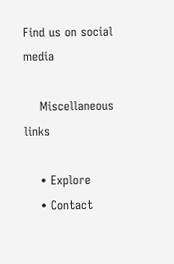Find us on social media

    Miscellaneous links

    • Explore
    • Contact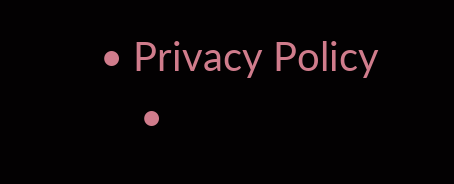• Privacy Policy
    •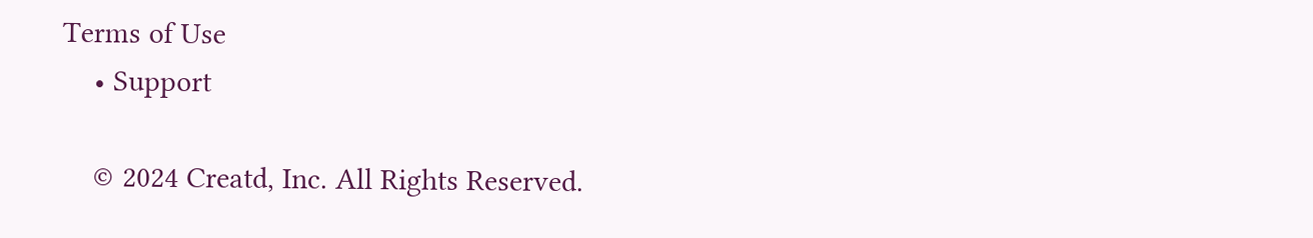Terms of Use
    • Support

    © 2024 Creatd, Inc. All Rights Reserved.